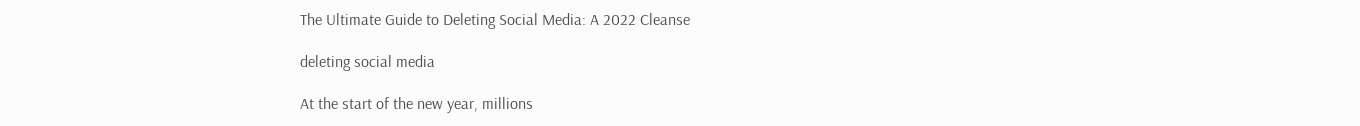The Ultimate Guide to Deleting Social Media: A 2022 Cleanse

deleting social media

At the start of the new year, millions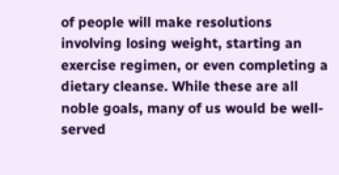of people will make resolutions involving losing weight, starting an exercise regimen, or even completing a dietary cleanse. While these are all noble goals, many of us would be well-served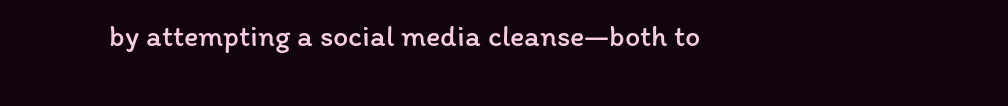by attempting a social media cleanse—both to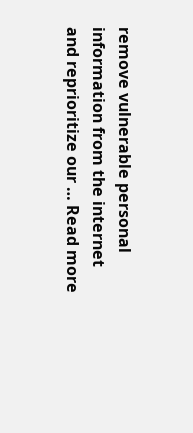remove vulnerable personal information from the internet and reprioritize our … Read more